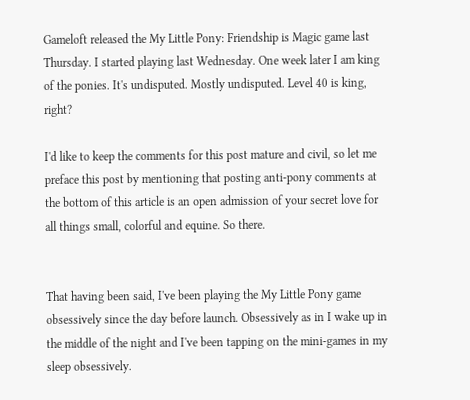Gameloft released the My Little Pony: Friendship is Magic game last Thursday. I started playing last Wednesday. One week later I am king of the ponies. It's undisputed. Mostly undisputed. Level 40 is king, right?

I'd like to keep the comments for this post mature and civil, so let me preface this post by mentioning that posting anti-pony comments at the bottom of this article is an open admission of your secret love for all things small, colorful and equine. So there.


That having been said, I've been playing the My Little Pony game obsessively since the day before launch. Obsessively as in I wake up in the middle of the night and I've been tapping on the mini-games in my sleep obsessively.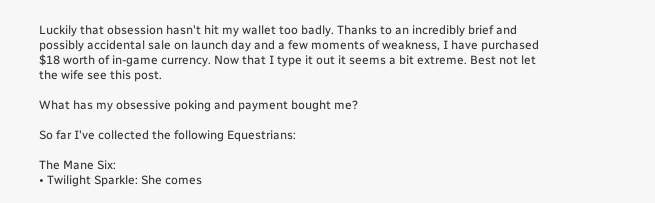Luckily that obsession hasn't hit my wallet too badly. Thanks to an incredibly brief and possibly accidental sale on launch day and a few moments of weakness, I have purchased $18 worth of in-game currency. Now that I type it out it seems a bit extreme. Best not let the wife see this post.

What has my obsessive poking and payment bought me?

So far I've collected the following Equestrians:

The Mane Six:
• Twilight Sparkle: She comes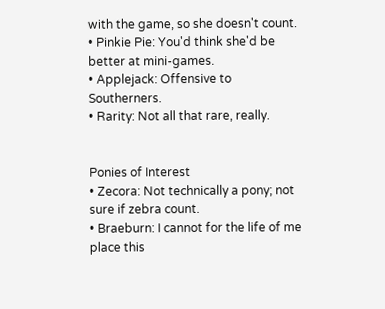with the game, so she doesn't count.
• Pinkie Pie: You'd think she'd be better at mini-games.
• Applejack: Offensive to Southerners.
• Rarity: Not all that rare, really.


Ponies of Interest
• Zecora: Not technically a pony; not sure if zebra count.
• Braeburn: I cannot for the life of me place this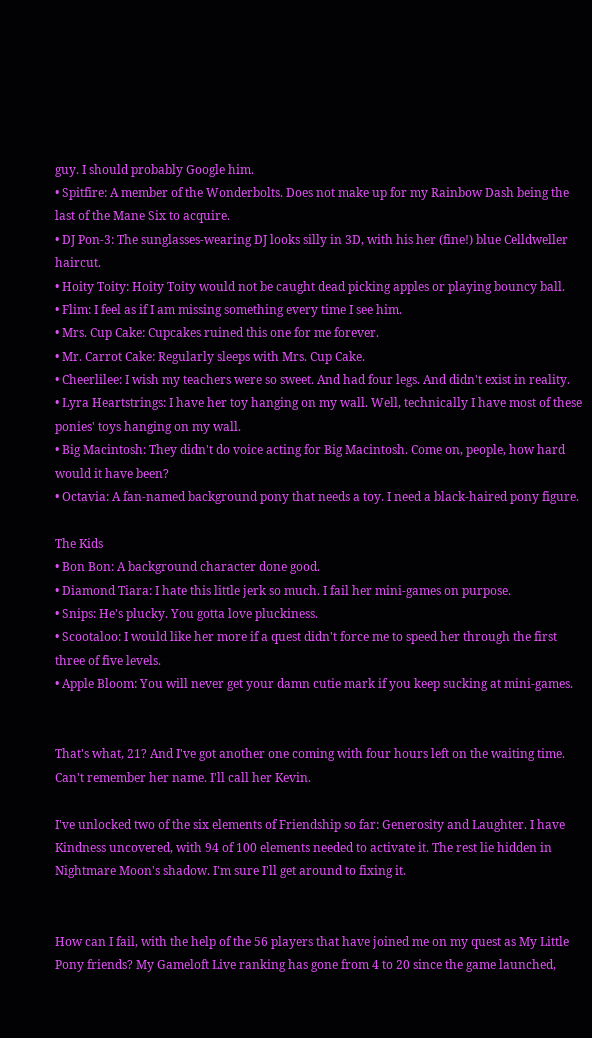guy. I should probably Google him.
• Spitfire: A member of the Wonderbolts. Does not make up for my Rainbow Dash being the last of the Mane Six to acquire.
• DJ Pon-3: The sunglasses-wearing DJ looks silly in 3D, with his her (fine!) blue Celldweller haircut.
• Hoity Toity: Hoity Toity would not be caught dead picking apples or playing bouncy ball.
• Flim: I feel as if I am missing something every time I see him.
• Mrs. Cup Cake: Cupcakes ruined this one for me forever.
• Mr. Carrot Cake: Regularly sleeps with Mrs. Cup Cake.
• Cheerlilee: I wish my teachers were so sweet. And had four legs. And didn't exist in reality.
• Lyra Heartstrings: I have her toy hanging on my wall. Well, technically I have most of these ponies' toys hanging on my wall.
• Big Macintosh: They didn't do voice acting for Big Macintosh. Come on, people, how hard would it have been?
• Octavia: A fan-named background pony that needs a toy. I need a black-haired pony figure.

The Kids
• Bon Bon: A background character done good.
• Diamond Tiara: I hate this little jerk so much. I fail her mini-games on purpose.
• Snips: He's plucky. You gotta love pluckiness.
• Scootaloo: I would like her more if a quest didn't force me to speed her through the first three of five levels.
• Apple Bloom: You will never get your damn cutie mark if you keep sucking at mini-games.


That's what, 21? And I've got another one coming with four hours left on the waiting time. Can't remember her name. I'll call her Kevin.

I've unlocked two of the six elements of Friendship so far: Generosity and Laughter. I have Kindness uncovered, with 94 of 100 elements needed to activate it. The rest lie hidden in Nightmare Moon's shadow. I'm sure I'll get around to fixing it.


How can I fail, with the help of the 56 players that have joined me on my quest as My Little Pony friends? My Gameloft Live ranking has gone from 4 to 20 since the game launched,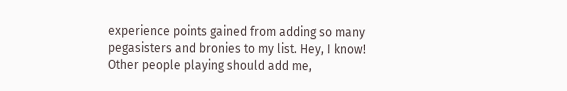experience points gained from adding so many pegasisters and bronies to my list. Hey, I know! Other people playing should add me,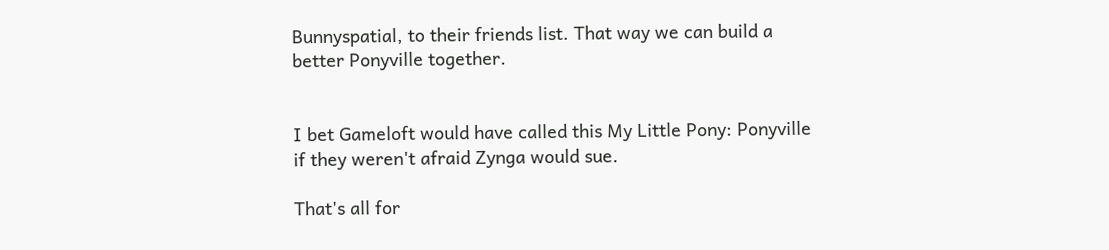Bunnyspatial, to their friends list. That way we can build a better Ponyville together.


I bet Gameloft would have called this My Little Pony: Ponyville if they weren't afraid Zynga would sue.

That's all for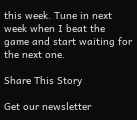this week. Tune in next week when I beat the game and start waiting for the next one.

Share This Story

Get our newsletter